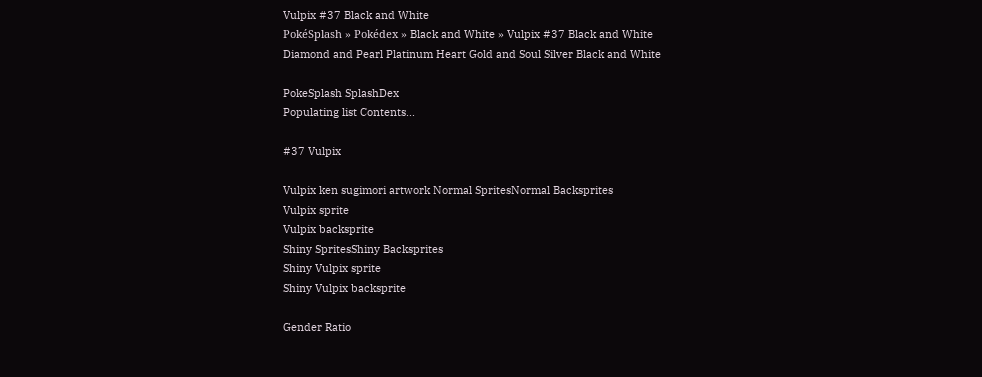Vulpix #37 Black and White
PokéSplash » Pokédex » Black and White » Vulpix #37 Black and White
Diamond and Pearl Platinum Heart Gold and Soul Silver Black and White

PokeSplash SplashDex
Populating list Contents...

#37 Vulpix

Vulpix ken sugimori artwork Normal SpritesNormal Backsprites
Vulpix sprite
Vulpix backsprite
Shiny SpritesShiny Backsprites
Shiny Vulpix sprite
Shiny Vulpix backsprite

Gender Ratio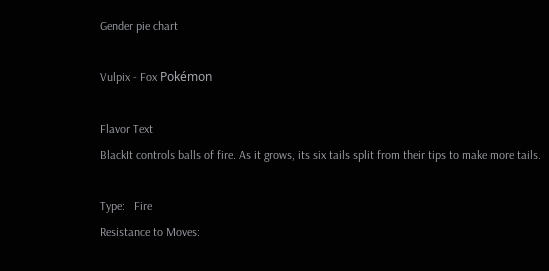Gender pie chart

Vulpix - Fox Pokémon

Flavor Text
BlackIt controls balls of fire. As it grows, its six tails split from their tips to make more tails.

Type:   Fire
Resistance to Moves: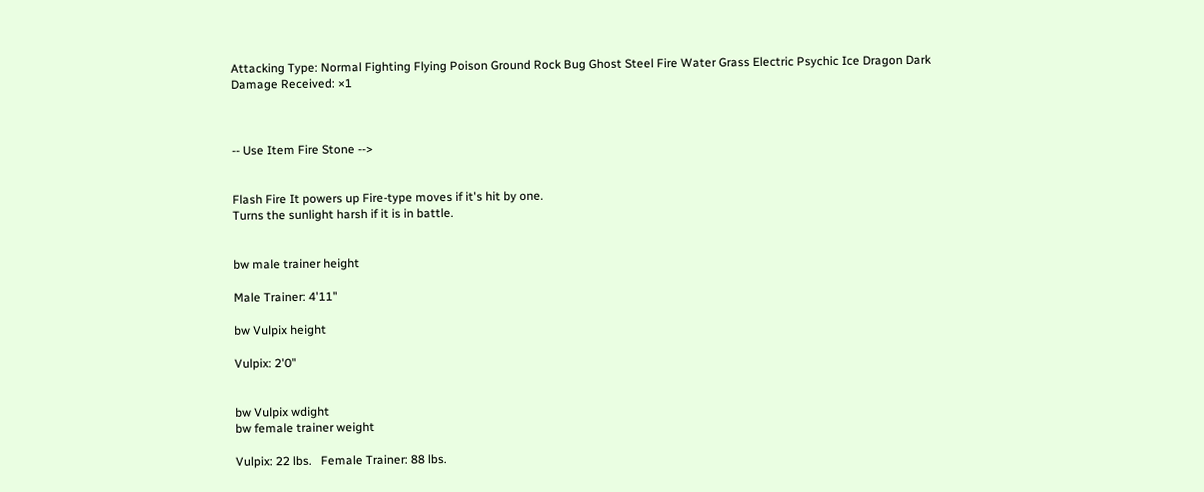Attacking Type: Normal Fighting Flying Poison Ground Rock Bug Ghost Steel Fire Water Grass Electric Psychic Ice Dragon Dark
Damage Received: ×1



-- Use Item Fire Stone -->


Flash Fire It powers up Fire-type moves if it's hit by one.
Turns the sunlight harsh if it is in battle.


bw male trainer height

Male Trainer: 4'11"

bw Vulpix height

Vulpix: 2'0"


bw Vulpix wdight
bw female trainer weight

Vulpix: 22 lbs.   Female Trainer: 88 lbs.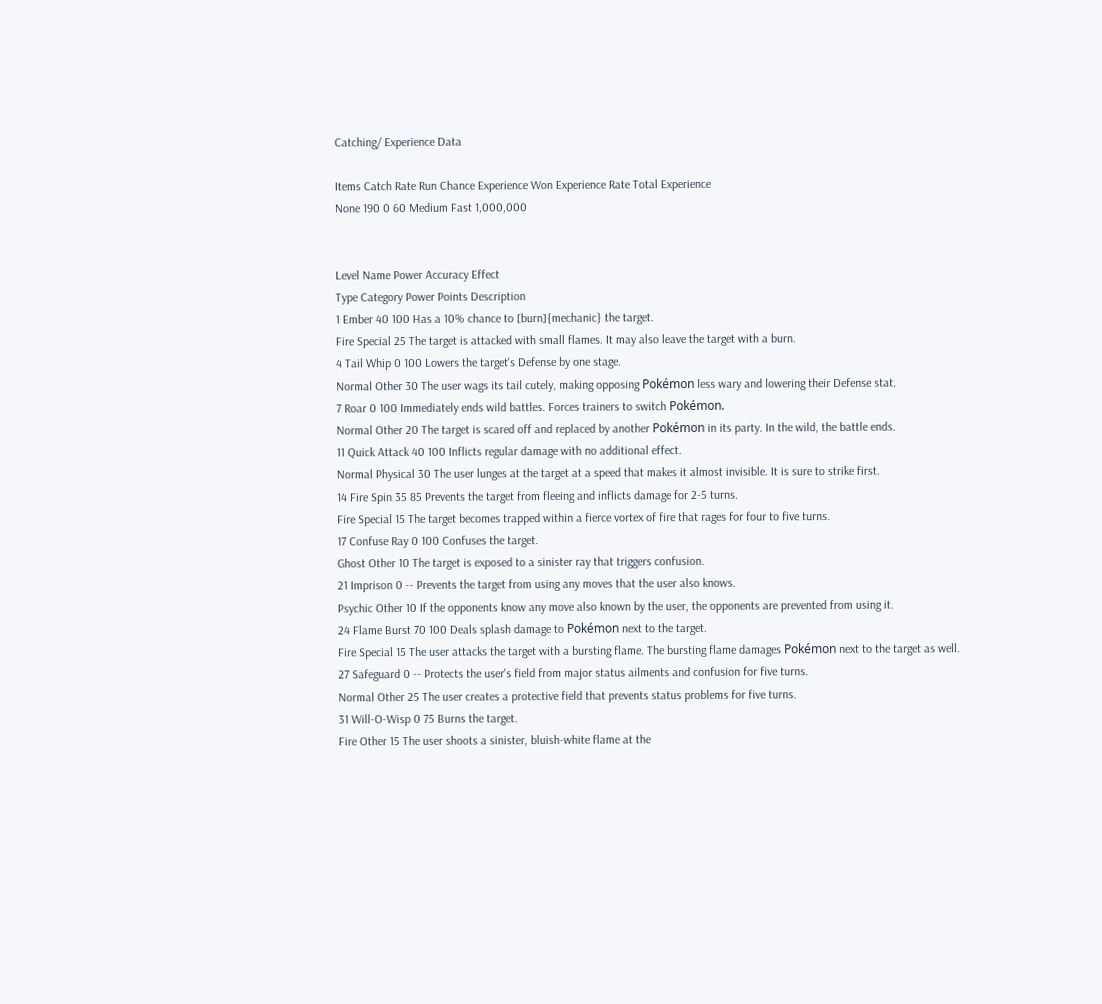Catching/ Experience Data

Items Catch Rate Run Chance Experience Won Experience Rate Total Experience
None 190 0 60 Medium Fast 1,000,000


Level Name Power Accuracy Effect
Type Category Power Points Description
1 Ember 40 100 Has a 10% chance to [burn]{mechanic} the target.
Fire Special 25 The target is attacked with small flames. It may also leave the target with a burn.
4 Tail Whip 0 100 Lowers the target's Defense by one stage.
Normal Other 30 The user wags its tail cutely, making opposing Pokémon less wary and lowering their Defense stat.
7 Roar 0 100 Immediately ends wild battles. Forces trainers to switch Pokémon.
Normal Other 20 The target is scared off and replaced by another Pokémon in its party. In the wild, the battle ends.
11 Quick Attack 40 100 Inflicts regular damage with no additional effect.
Normal Physical 30 The user lunges at the target at a speed that makes it almost invisible. It is sure to strike first.
14 Fire Spin 35 85 Prevents the target from fleeing and inflicts damage for 2-5 turns.
Fire Special 15 The target becomes trapped within a fierce vortex of fire that rages for four to five turns.
17 Confuse Ray 0 100 Confuses the target.
Ghost Other 10 The target is exposed to a sinister ray that triggers confusion.
21 Imprison 0 -- Prevents the target from using any moves that the user also knows.
Psychic Other 10 If the opponents know any move also known by the user, the opponents are prevented from using it.
24 Flame Burst 70 100 Deals splash damage to Pokémon next to the target.
Fire Special 15 The user attacks the target with a bursting flame. The bursting flame damages Pokémon next to the target as well.
27 Safeguard 0 -- Protects the user's field from major status ailments and confusion for five turns.
Normal Other 25 The user creates a protective field that prevents status problems for five turns.
31 Will-O-Wisp 0 75 Burns the target.
Fire Other 15 The user shoots a sinister, bluish-white flame at the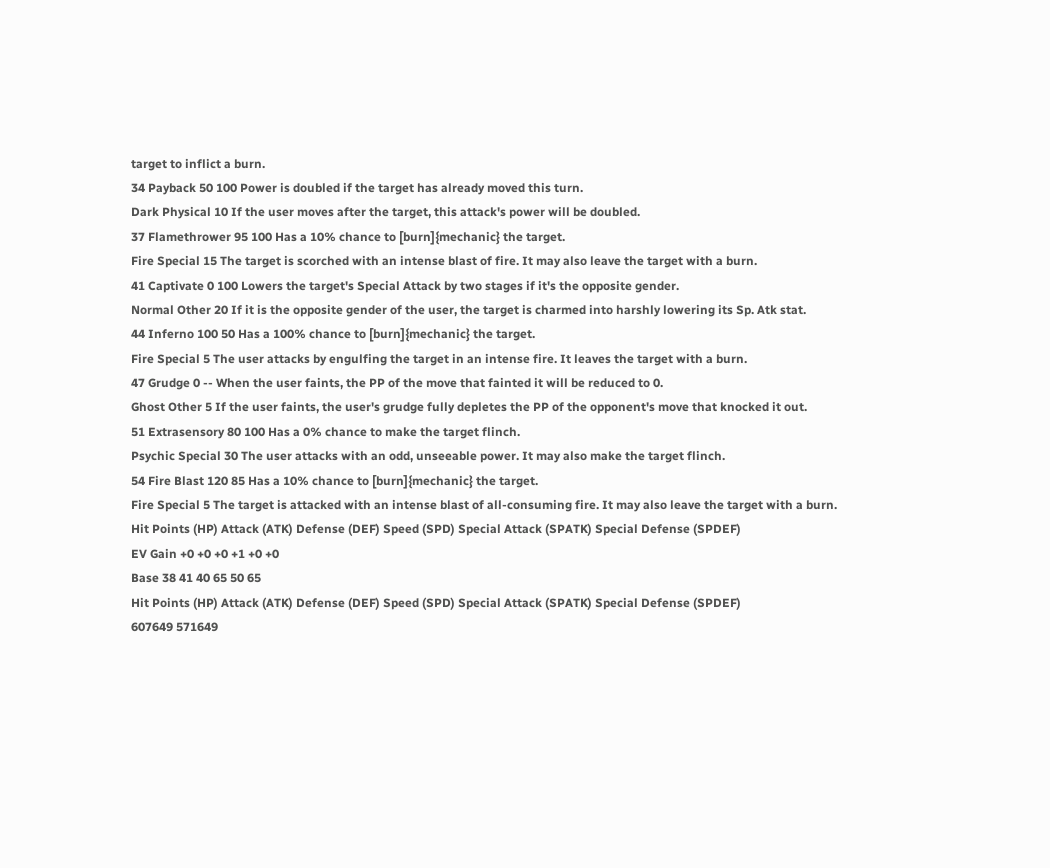target to inflict a burn.
34 Payback 50 100 Power is doubled if the target has already moved this turn.
Dark Physical 10 If the user moves after the target, this attack's power will be doubled.
37 Flamethrower 95 100 Has a 10% chance to [burn]{mechanic} the target.
Fire Special 15 The target is scorched with an intense blast of fire. It may also leave the target with a burn.
41 Captivate 0 100 Lowers the target's Special Attack by two stages if it's the opposite gender.
Normal Other 20 If it is the opposite gender of the user, the target is charmed into harshly lowering its Sp. Atk stat.
44 Inferno 100 50 Has a 100% chance to [burn]{mechanic} the target.
Fire Special 5 The user attacks by engulfing the target in an intense fire. It leaves the target with a burn.
47 Grudge 0 -- When the user faints, the PP of the move that fainted it will be reduced to 0.
Ghost Other 5 If the user faints, the user's grudge fully depletes the PP of the opponent's move that knocked it out.
51 Extrasensory 80 100 Has a 0% chance to make the target flinch.
Psychic Special 30 The user attacks with an odd, unseeable power. It may also make the target flinch.
54 Fire Blast 120 85 Has a 10% chance to [burn]{mechanic} the target.
Fire Special 5 The target is attacked with an intense blast of all-consuming fire. It may also leave the target with a burn.
Hit Points (HP) Attack (ATK) Defense (DEF) Speed (SPD) Special Attack (SPATK) Special Defense (SPDEF)
EV Gain +0 +0 +0 +1 +0 +0
Base 38 41 40 65 50 65
Hit Points (HP) Attack (ATK) Defense (DEF) Speed (SPD) Special Attack (SPATK) Special Defense (SPDEF)
607649 571649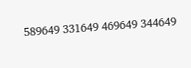589649 331649 469649 344649